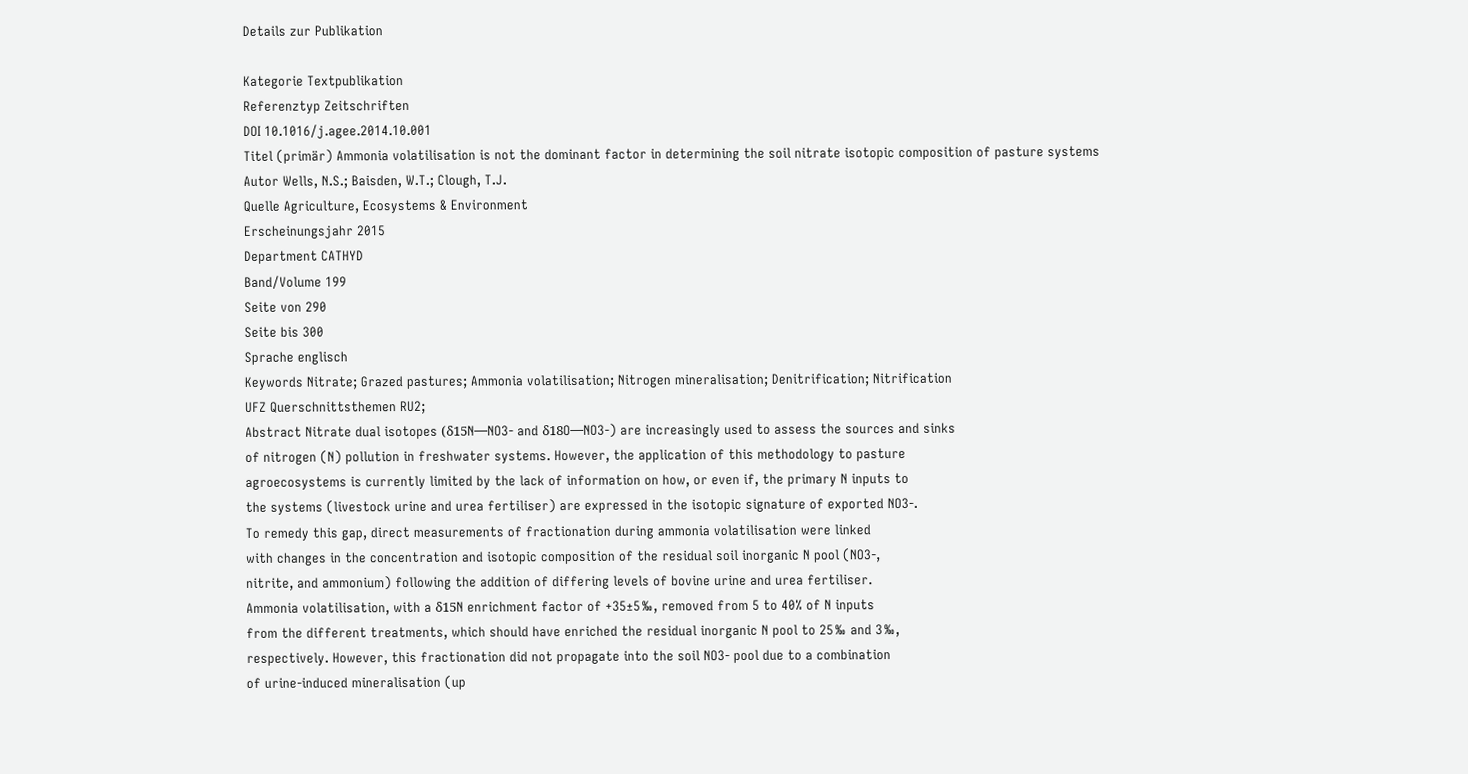Details zur Publikation

Kategorie Textpublikation
Referenztyp Zeitschriften
DOI 10.1016/j.agee.2014.10.001
Titel (primär) Ammonia volatilisation is not the dominant factor in determining the soil nitrate isotopic composition of pasture systems
Autor Wells, N.S.; Baisden, W.T.; Clough, T.J.
Quelle Agriculture, Ecosystems & Environment
Erscheinungsjahr 2015
Department CATHYD
Band/Volume 199
Seite von 290
Seite bis 300
Sprache englisch
Keywords Nitrate; Grazed pastures; Ammonia volatilisation; Nitrogen mineralisation; Denitrification; Nitrification
UFZ Querschnittsthemen RU2;
Abstract Nitrate dual isotopes (δ15N—NO3- and δ18O—NO3-) are increasingly used to assess the sources and sinks
of nitrogen (N) pollution in freshwater systems. However, the application of this methodology to pasture
agroecosystems is currently limited by the lack of information on how, or even if, the primary N inputs to
the systems (livestock urine and urea fertiliser) are expressed in the isotopic signature of exported NO3-.
To remedy this gap, direct measurements of fractionation during ammonia volatilisation were linked
with changes in the concentration and isotopic composition of the residual soil inorganic N pool (NO3-,
nitrite, and ammonium) following the addition of differing levels of bovine urine and urea fertiliser.
Ammonia volatilisation, with a δ15N enrichment factor of +35±5‰, removed from 5 to 40% of N inputs
from the different treatments, which should have enriched the residual inorganic N pool to 25‰ and 3‰,
respectively. However, this fractionation did not propagate into the soil NO3- pool due to a combination
of urine-induced mineralisation (up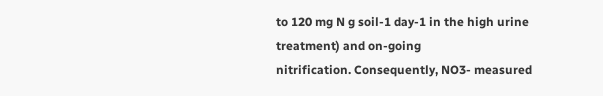to 120 mg N g soil-1 day-1 in the high urine treatment) and on-going
nitrification. Consequently, NO3- measured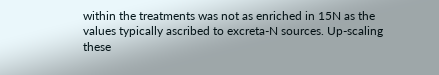within the treatments was not as enriched in 15N as the
values typically ascribed to excreta-N sources. Up-scaling these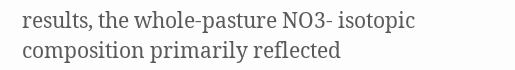results, the whole-pasture NO3- isotopic
composition primarily reflected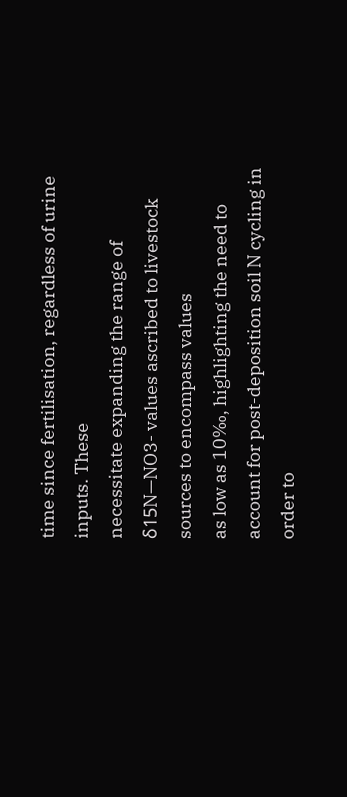time since fertilisation, regardless of urine inputs. These
necessitate expanding the range of δ15N—NO3- values ascribed to livestock sources to encompass values
as low as 10‰, highlighting the need to account for post-deposition soil N cycling in order to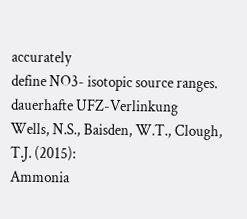accurately
define NO3- isotopic source ranges.
dauerhafte UFZ-Verlinkung
Wells, N.S., Baisden, W.T., Clough, T.J. (2015):
Ammonia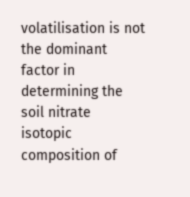volatilisation is not the dominant factor in determining the soil nitrate isotopic composition of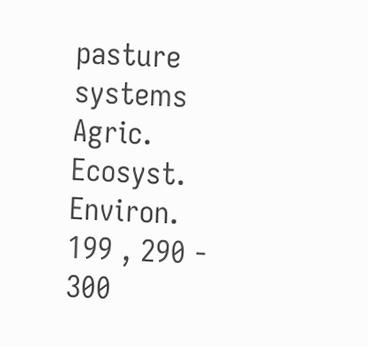pasture systems
Agric. Ecosyst. Environ. 199 , 290 - 300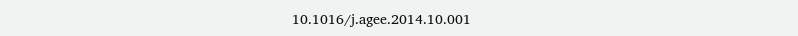10.1016/j.agee.2014.10.001